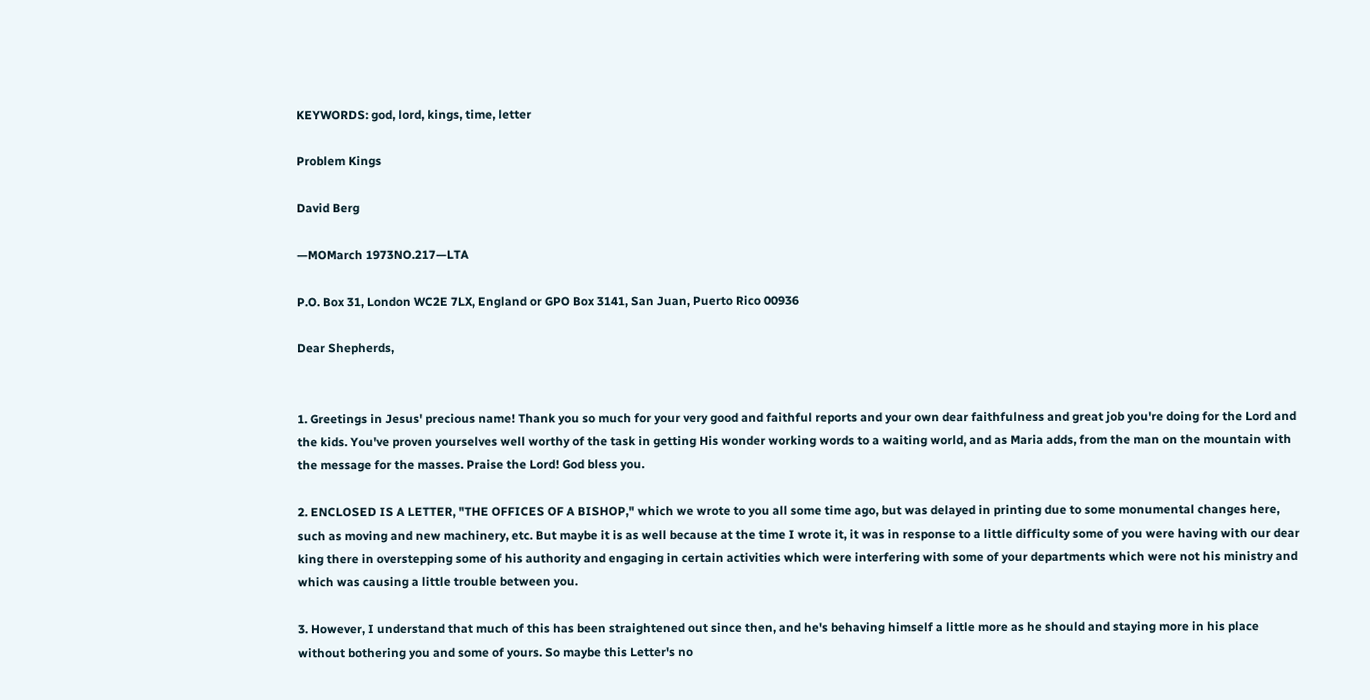KEYWORDS: god, lord, kings, time, letter

Problem Kings

David Berg

—MOMarch 1973NO.217—LTA

P.O. Box 31, London WC2E 7LX‚ England or GPO Box 3141, San Juan, Puerto Rico 00936

Dear Shepherds,


1. Greetings in Jesus' precious name! Thank you so much for your very good and faithful reports and your own dear faithfulness and great job you're doing for the Lord and the kids. You've proven yourselves well worthy of the task in getting His wonder working words to a waiting world‚ and as Maria adds, from the man on the mountain with the message for the masses. Praise the Lord! God bless you.

2. ENCLOSED IS A LETTER‚ "THE OFFICES OF A BISHOP," which we wrote to you all some time ago, but was delayed in printing due to some monumental changes here, such as moving and new machinery, etc. But maybe it is as well because at the time I wrote it, it was in response to a little difficulty some of you were having with our dear king there in overstepping some of his authority and engaging in certain activities which were interfering with some of your departments which were not his ministry and which was causing a little trouble between you.

3. However, I understand that much of this has been straightened out since then, and he's behaving himself a little more as he should and staying more in his place without bothering you and some of yours. So maybe this Letter's no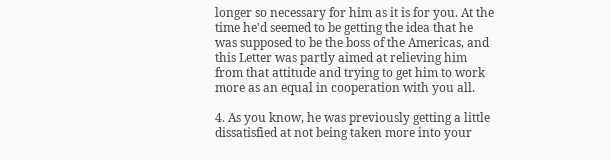longer so necessary for him as it is for you. At the time he'd seemed to be getting the idea that he was supposed to be the boss of the Americas, and this Letter was partly aimed at relieving him from that attitude and trying to get him to work more as an equal in cooperation with you all.

4. As you know, he was previously getting a little dissatisfied at not being taken more into your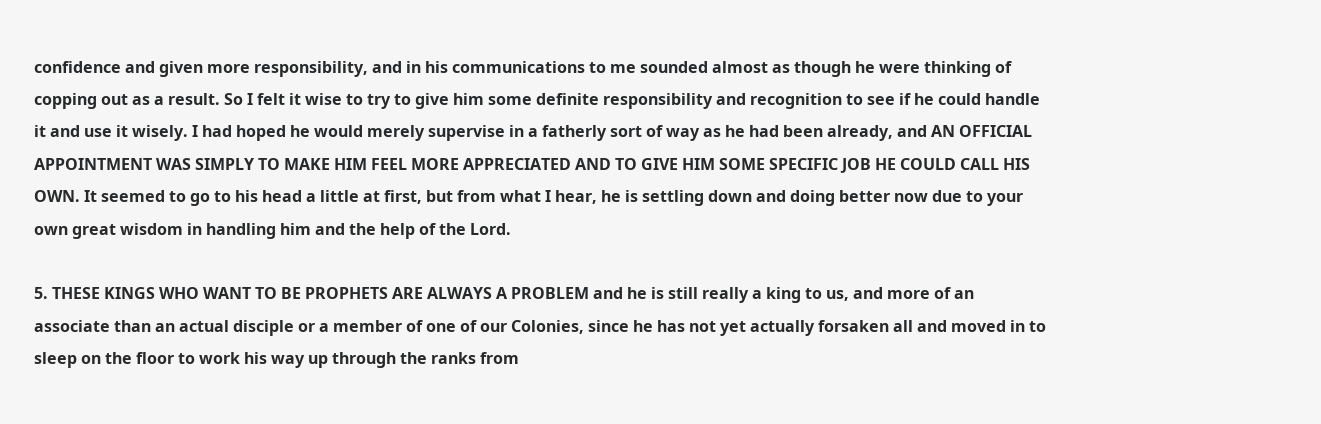confidence and given more responsibility, and in his communications to me sounded almost as though he were thinking of copping out as a result. So I felt it wise to try to give him some definite responsibility and recognition to see if he could handle it and use it wisely. I had hoped he would merely supervise in a fatherly sort of way as he had been already, and AN OFFICIAL APPOINTMENT WAS SIMPLY TO MAKE HIM FEEL MORE APPRECIATED AND TO GIVE HIM SOME SPECIFIC JOB HE COULD CALL HIS OWN. It seemed to go to his head a little at first, but from what I hear, he is settling down and doing better now due to your own great wisdom in handling him and the help of the Lord.

5. THESE KINGS WHO WANT TO BE PROPHETS ARE ALWAYS A PROBLEM and he is still really a king to us, and more of an associate than an actual disciple or a member of one of our Colonies, since he has not yet actually forsaken all and moved in to sleep on the floor to work his way up through the ranks from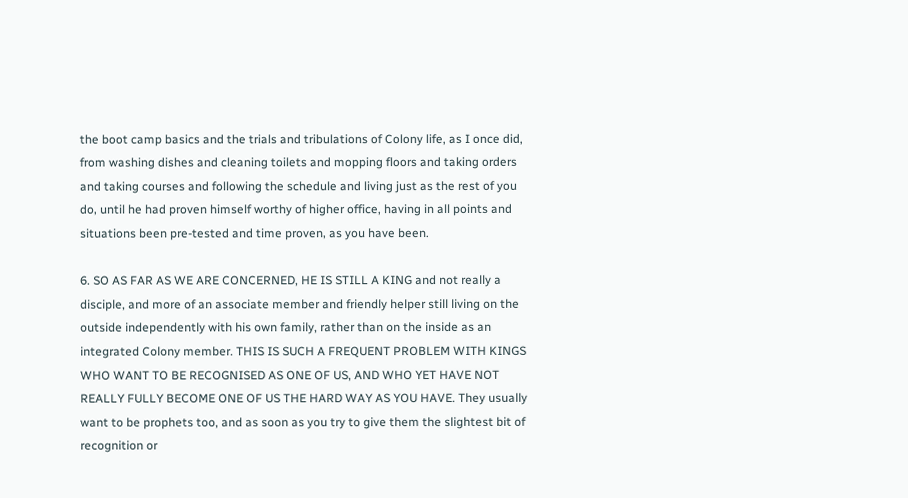the boot camp basics and the trials and tribulations of Colony life, as I once did, from washing dishes and cleaning toilets and mopping floors and taking orders and taking courses and following the schedule and living just as the rest of you do‚ until he had proven himself worthy of higher office, having in all points and situations been pre-tested and time proven‚ as you have been.

6. SO AS FAR AS WE ARE CONCERNED, HE IS STILL A KING and not really a disciple, and more of an associate member and friendly helper still living on the outside independently with his own family, rather than on the inside as an integrated Colony member. THIS IS SUCH A FREQUENT PROBLEM WITH KINGS WHO WANT TO BE RECOGNISED AS ONE OF US, AND WHO YET HAVE NOT REALLY FULLY BECOME ONE OF US THE HARD WAY AS YOU HAVE. They usually want to be prophets too, and as soon as you try to give them the slightest bit of recognition or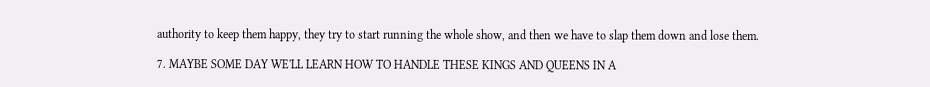authority to keep them happy, they try to start running the whole show, and then we have to slap them down and lose them.

7. MAYBE SOME DAY WE'LL LEARN HOW TO HANDLE THESE KINGS AND QUEENS IN A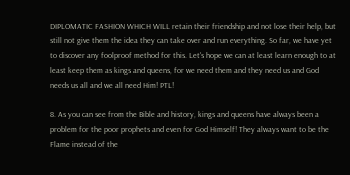DIPLOMATIC FASHION WHICH WILL retain their friendship and not lose their help, but still not give them the idea they can take over and run everything. So far, we have yet to discover any foolproof method for this. Let's hope we can at least learn enough to at least keep them as kings and queens, for we need them and they need us and God needs us all and we all need Him! PTL!

8. As you can see from the Bible and history, kings and queens have always been a problem for the poor prophets and even for God Himself! They always want to be the Flame instead of the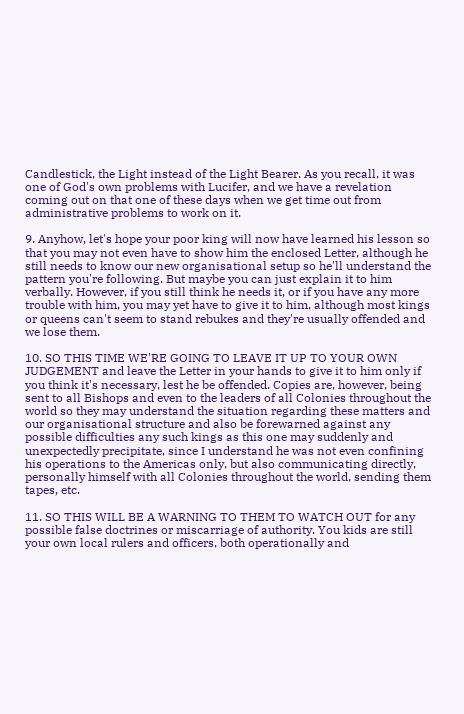Candlestick, the Light instead of the Light Bearer. As you recall, it was one of God's own problems with Lucifer, and we have a revelation coming out on that one of these days when we get time out from administrative problems to work on it.

9. Anyhow‚ let's hope your poor king will now have learned his lesson so that you may not even have to show him the enclosed Letter, although he still needs to know our new organisational setup so he'll understand the pattern you're following. But maybe you can just explain it to him verbally. However, if you still think he needs it‚ or if you have any more trouble with him, you may yet have to give it to him, although most kings or queens can't seem to stand rebukes and they're usually offended and we lose them.

10. SO THIS TIME WE'RE GOING TO LEAVE IT UP TO YOUR OWN JUDGEMENT and leave the Letter in your hands to give it to him only if you think it's necessary, lest he be offended. Copies are, however, being sent to all Bishops and even to the leaders of all Colonies throughout the world so they may understand the situation regarding these matters and our organisational structure and also be forewarned against any possible difficulties any such kings as this one may suddenly and unexpectedly precipitate, since I understand he was not even confining his operations to the Americas only, but also communicating directly, personally himself with all Colonies throughout the world, sending them tapes‚ etc.

11. SO THIS WILL BE A WARNING TO THEM TO WATCH OUT for any possible false doctrines or miscarriage of authority. You kids are still your own local rulers and officers, both operationally and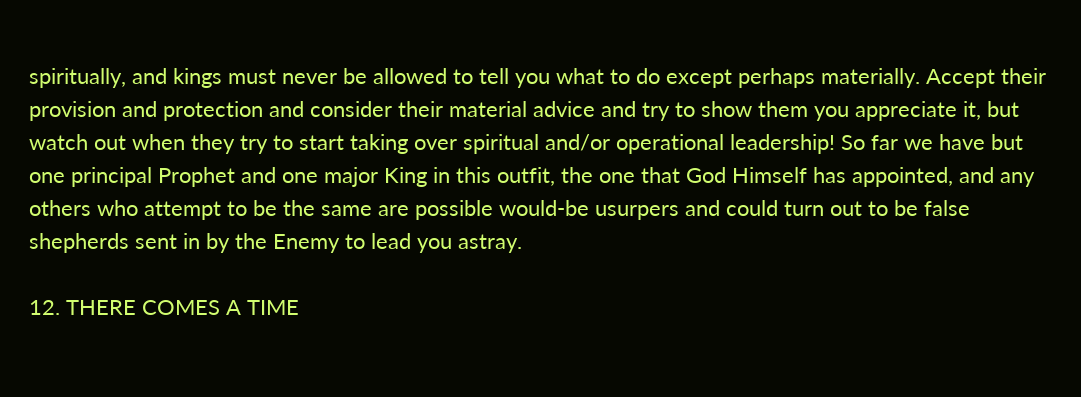spiritually, and kings must never be allowed to tell you what to do except perhaps materially. Accept their provision and protection and consider their material advice and try to show them you appreciate it, but watch out when they try to start taking over spiritual and/or operational leadership! So far we have but one principal Prophet and one major King in this outfit, the one that God Himself has appointed, and any others who attempt to be the same are possible would-be usurpers and could turn out to be false shepherds sent in by the Enemy to lead you astray.

12. THERE COMES A TIME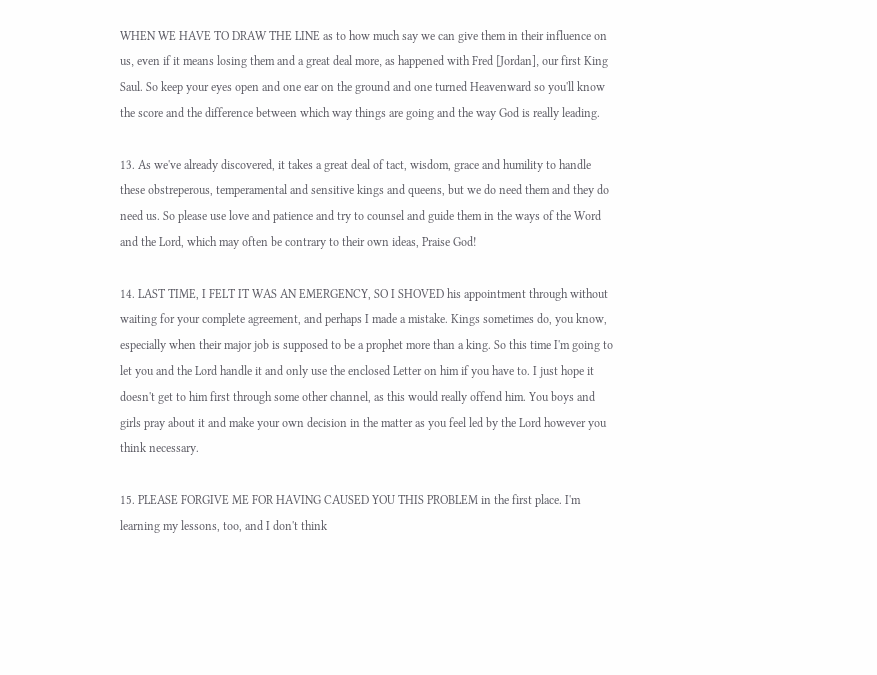WHEN WE HAVE TO DRAW THE LINE as to how much say we can give them in their influence on us‚ even if it means losing them and a great deal more‚ as happened with Fred [Jordan]‚ our first King Saul. So keep your eyes open and one ear on the ground and one turned Heavenward so you'll know the score and the difference between which way things are going and the way God is really leading.

13. As we've already discovered, it takes a great deal of tact, wisdom, grace and humility to handle these obstreperous, temperamental and sensitive kings and queens, but we do need them and they do need us. So please use love and patience and try to counsel and guide them in the ways of the Word and the Lord, which may often be contrary to their own ideas, Praise God!

14. LAST TIME, I FELT IT WAS AN EMERGENCY, SO I SHOVED his appointment through without waiting for your complete agreement, and perhaps I made a mistake. Kings sometimes do, you know, especially when their major job is supposed to be a prophet more than a king. So this time I'm going to let you and the Lord handle it and only use the enclosed Letter on him if you have to. I just hope it doesn't get to him first through some other channel, as this would really offend him. You boys and girls pray about it and make your own decision in the matter as you feel led by the Lord however you think necessary.

15. PLEASE FORGIVE ME FOR HAVING CAUSED YOU THIS PROBLEM in the first place. I'm learning my lessons, too, and I don't think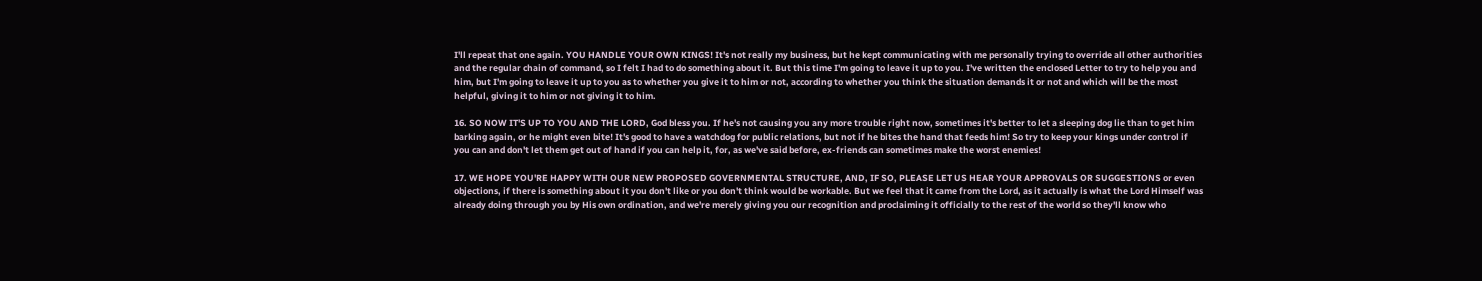I'll repeat that one again. YOU HANDLE YOUR OWN KINGS! It's not really my business, but he kept communicating with me personally trying to override all other authorities and the regular chain of command, so I felt I had to do something about it. But this time I'm going to leave it up to you. I've written the enclosed Letter to try to help you and him, but I'm going to leave it up to you as to whether you give it to him or not, according to whether you think the situation demands it or not and which will be the most helpful, giving it to him or not giving it to him.

16. SO NOW IT'S UP TO YOU AND THE LORD‚ God bless you. If he's not causing you any more trouble right now, sometimes it's better to let a sleeping dog lie than to get him barking again, or he might even bite! It's good to have a watchdog for public relations, but not if he bites the hand that feeds him! So try to keep your kings under control if you can and don't let them get out of hand if you can help it‚ for, as we've said before, ex-friends can sometimes make the worst enemies!

17. WE HOPE YOU'RE HAPPY WITH OUR NEW PROPOSED GOVERNMENTAL STRUCTURE, AND, IF SO, PLEASE LET US HEAR YOUR APPROVALS OR SUGGESTIONS or even objections, if there is something about it you don't like or you don't think would be workable. But we feel that it came from the Lord, as it actually is what the Lord Himself was already doing through you by His own ordination, and we're merely giving you our recognition and proclaiming it officially to the rest of the world so they'll know who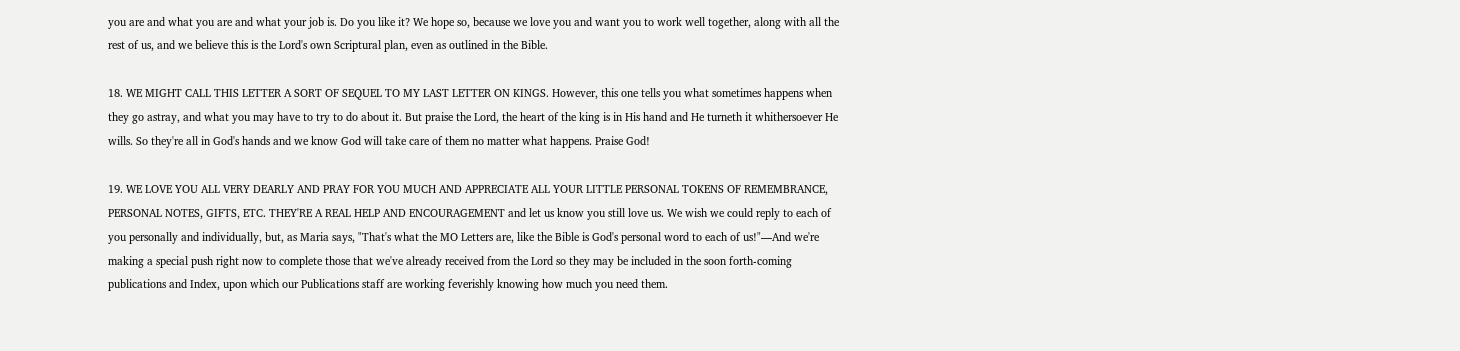you are and what you are and what your job is. Do you like it? We hope so, because we love you and want you to work well together, along with all the rest of us, and we believe this is the Lord's own Scriptural plan, even as outlined in the Bible.

18. WE MIGHT CALL THIS LETTER A SORT OF SEQUEL TO MY LAST LETTER ON KINGS. However, this one tells you what sometimes happens when they go astray, and what you may have to try to do about it. But praise the Lord, the heart of the king is in His hand and He turneth it whithersoever He wills. So they're all in God's hands and we know God will take care of them no matter what happens. Praise God!

19. WE LOVE YOU ALL VERY DEARLY AND PRAY FOR YOU MUCH AND APPRECIATE ALL YOUR LITTLE PERSONAL TOKENS OF REMEMBRANCE, PERSONAL NOTES, GIFTS‚ ETC. THEY'RE A REAL HELP AND ENCOURAGEMENT and let us know you still love us. We wish we could reply to each of you personally and individually‚ but, as Maria says, "That's what the MO Letters are, like the Bible is God's personal word to each of us!"—And we're making a special push right now to complete those that we've already received from the Lord so they may be included in the soon forth-coming publications and Index, upon which our Publications staff are working feverishly knowing how much you need them.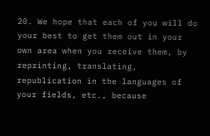20. We hope that each of you will do your best to get them out in your own area when you receive them, by reprinting‚ translating, republication in the languages of your fields, etc., because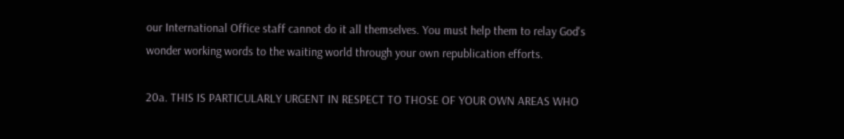our International Office staff cannot do it all themselves. You must help them to relay God's wonder working words to the waiting world through your own republication efforts.

20a. THIS IS PARTICULARLY URGENT IN RESPECT TO THOSE OF YOUR OWN AREAS WHO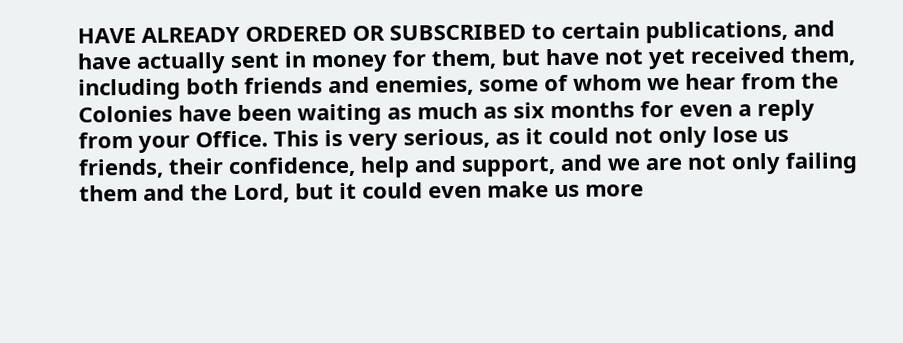HAVE ALREADY ORDERED OR SUBSCRIBED to certain publications, and have actually sent in money for them‚ but have not yet received them, including both friends and enemies‚ some of whom we hear from the Colonies have been waiting as much as six months for even a reply from your Office. This is very serious, as it could not only lose us friends, their confidence, help and support, and we are not only failing them and the Lord‚ but it could even make us more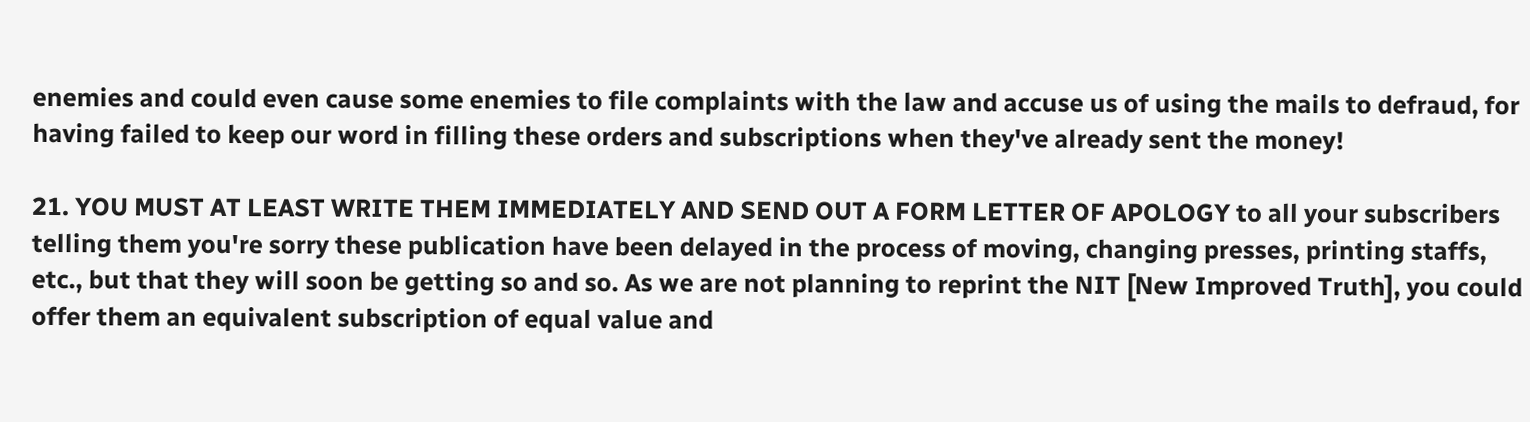enemies and could even cause some enemies to file complaints with the law and accuse us of using the mails to defraud, for having failed to keep our word in filling these orders and subscriptions when they've already sent the money!

21. YOU MUST AT LEAST WRITE THEM IMMEDIATELY AND SEND OUT A FORM LETTER OF APOLOGY to all your subscribers telling them you're sorry these publication have been delayed in the process of moving, changing presses, printing staffs, etc., but that they will soon be getting so and so. As we are not planning to reprint the NIT [New Improved Truth], you could offer them an equivalent subscription of equal value and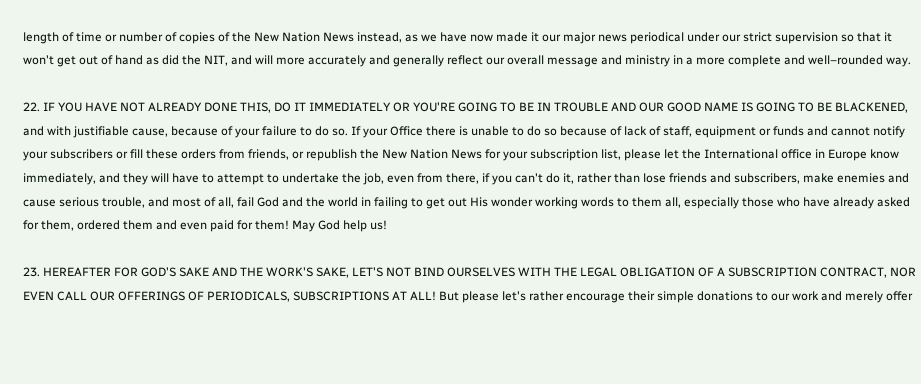length of time or number of copies of the New Nation News instead‚ as we have now made it our major news periodical under our strict supervision so that it won't get out of hand as did the NIT, and will more accurately and generally reflect our overall message and ministry in a more complete and well–rounded way.

22. IF YOU HAVE NOT ALREADY DONE THIS, DO IT IMMEDIATELY OR YOU'RE GOING TO BE IN TROUBLE AND OUR GOOD NAME IS GOING TO BE BLACKENED, and with justifiable cause, because of your failure to do so. If your Office there is unable to do so because of lack of staff, equipment or funds and cannot notify your subscribers or fill these orders from friends, or republish the New Nation News for your subscription list, please let the International office in Europe know immediately, and they will have to attempt to undertake the job, even from there, if you can't do it, rather than lose friends and subscribers, make enemies and cause serious trouble, and most of all, fail God and the world in failing to get out His wonder working words to them all, especially those who have already asked for them, ordered them and even paid for them! May God help us!

23. HEREAFTER FOR GOD'S SAKE AND THE WORK'S SAKE, LET'S NOT BIND OURSELVES WITH THE LEGAL OBLIGATION OF A SUBSCRIPTION CONTRACT, NOR EVEN CALL OUR OFFERINGS OF PERIODICALS, SUBSCRIPTIONS AT ALL! But please let's rather encourage their simple donations to our work and merely offer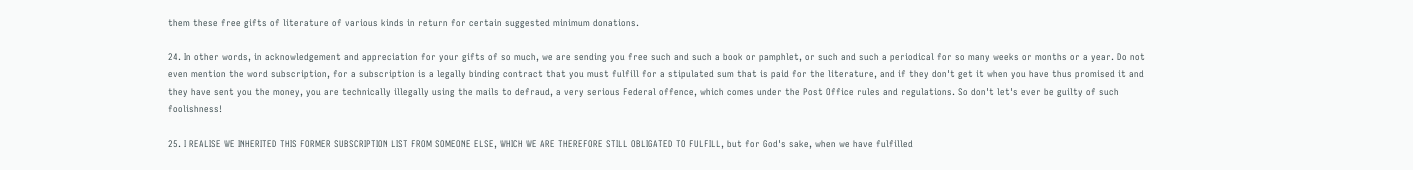them these free gifts of literature of various kinds in return for certain suggested minimum donations.

24. In other words, in acknowledgement and appreciation for your gifts of so much, we are sending you free such and such a book or pamphlet‚ or such and such a periodical for so many weeks or months or a year. Do not even mention the word subscription, for a subscription is a legally binding contract that you must fulfill for a stipulated sum that is paid for the literature‚ and if they don't get it when you have thus promised it and they have sent you the money, you are technically illegally using the mails to defraud, a very serious Federal offence, which comes under the Post Office rules and regulations. So don't let's ever be guilty of such foolishness!

25. I REALISE WE INHERITED THIS FORMER SUBSCRIPTION LIST FROM SOMEONE ELSE, WHICH WE ARE THEREFORE STILL OBLIGATED TO FULFILL, but for God's sake, when we have fulfilled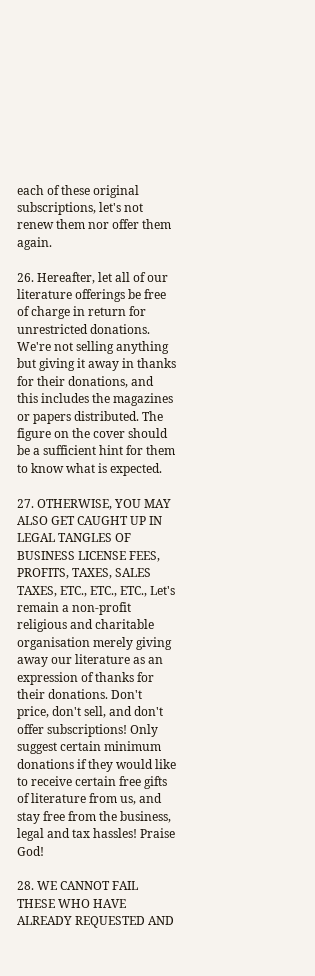each of these original subscriptions, let's not renew them nor offer them again.

26. Hereafter, let all of our literature offerings be free of charge in return for unrestricted donations. We're not selling anything but giving it away in thanks for their donations, and this includes the magazines or papers distributed. The figure on the cover should be a sufficient hint for them to know what is expected.

27. OTHERWISE, YOU MAY ALSO GET CAUGHT UP IN LEGAL TANGLES OF BUSINESS LICENSE FEES, PROFITS, TAXES, SALES TAXES‚ ETC.‚ ETC., ETC., Let's remain a non-profit religious and charitable organisation merely giving away our literature as an expression of thanks for their donations. Don't price, don't sell, and don't offer subscriptions! Only suggest certain minimum donations if they would like to receive certain free gifts of literature from us, and stay free from the business‚ legal and tax hassles! Praise God!

28. WE CANNOT FAIL THESE WHO HAVE ALREADY REQUESTED AND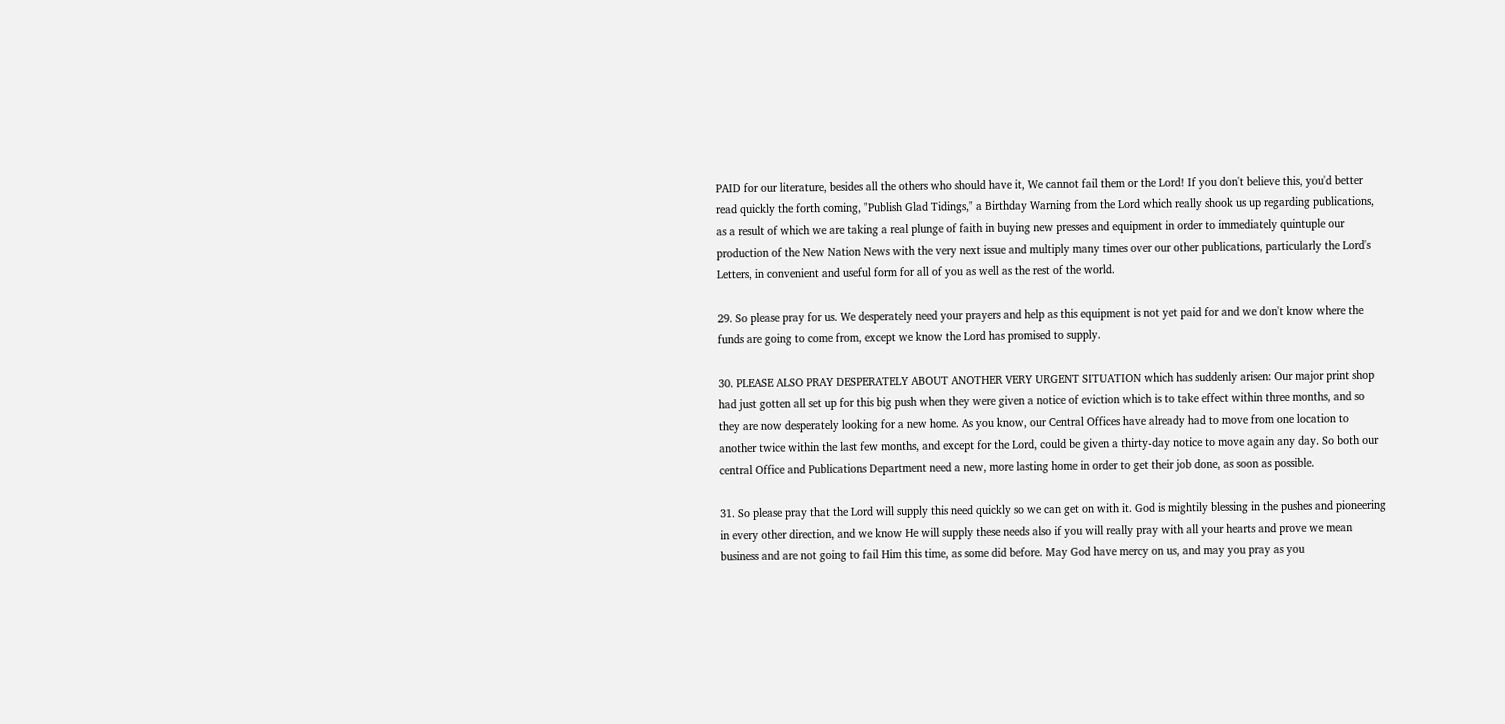PAID for our literature, besides all the others who should have it, We cannot fail them or the Lord! If you don't believe this, you'd better read quickly the forth coming, "Publish Glad Tidings," a Birthday Warning from the Lord which really shook us up regarding publications, as a result of which we are taking a real plunge of faith in buying new presses and equipment in order to immediately quintuple our production of the New Nation News with the very next issue and multiply many times over our other publications, particularly the Lord's Letters‚ in convenient and useful form for all of you as well as the rest of the world.

29. So please pray for us. We desperately need your prayers and help as this equipment is not yet paid for and we don't know where the funds are going to come from, except we know the Lord has promised to supply.

30. PLEASE ALSO PRAY DESPERATELY ABOUT ANOTHER VERY URGENT SITUATION which has suddenly arisen: Our major print shop had just gotten all set up for this big push when they were given a notice of eviction which is to take effect within three months, and so they are now desperately looking for a new home. As you know, our Central Offices have already had to move from one location to another twice within the last few months, and except for the Lord, could be given a thirty-day notice to move again any day. So both our central Office and Publications Department need a new, more lasting home in order to get their job done, as soon as possible.

31. So please pray that the Lord will supply this need quickly so we can get on with it. God is mightily blessing in the pushes and pioneering in every other direction, and we know He will supply these needs also if you will really pray with all your hearts and prove we mean business and are not going to fail Him this time, as some did before. May God have mercy on us, and may you pray as you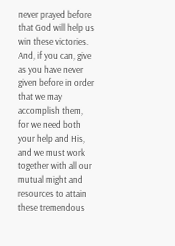never prayed before that God will help us win these victories. And, if you can, give as you have never given before in order that we may accomplish them, for we need both your help and His, and we must work together with all our mutual might and resources to attain these tremendous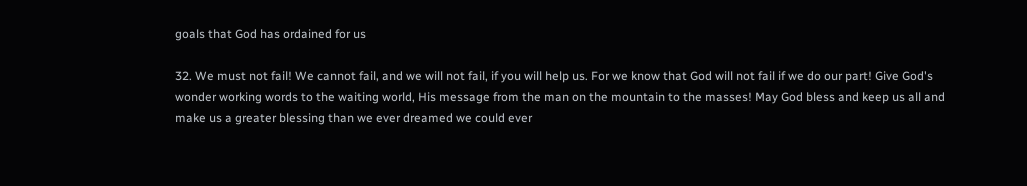goals that God has ordained for us

32. We must not fail! We cannot fail‚ and we will not fail, if you will help us. For we know that God will not fail if we do our part! Give God's wonder working words to the waiting world, His message from the man on the mountain to the masses! May God bless and keep us all and make us a greater blessing than we ever dreamed we could ever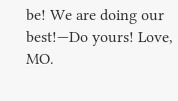be! We are doing our best!—Do yours! Love, MO.